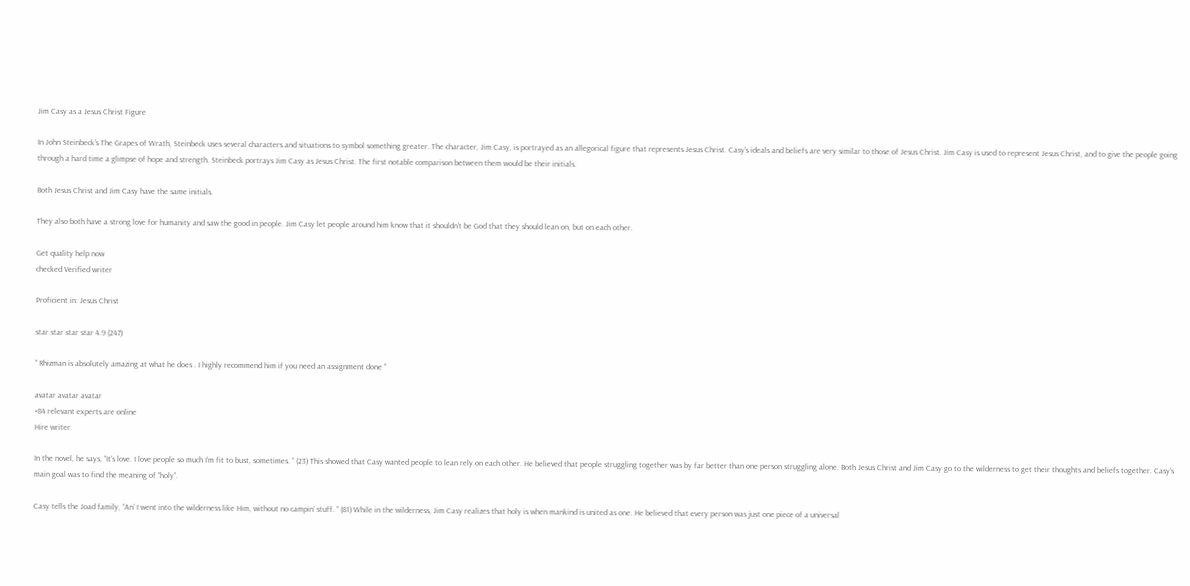Jim Casy as a Jesus Christ Figure

In John Steinbeck’s The Grapes of Wrath, Steinbeck uses several characters and situations to symbol something greater. The character, Jim Casy, is portrayed as an allegorical figure that represents Jesus Christ. Casy’s ideals and beliefs are very similar to those of Jesus Christ. Jim Casy is used to represent Jesus Christ, and to give the people going through a hard time a glimpse of hope and strength. Steinbeck portrays Jim Casy as Jesus Christ. The first notable comparison between them would be their initials.

Both Jesus Christ and Jim Casy have the same initials.

They also both have a strong love for humanity and saw the good in people. Jim Casy let people around him know that it shouldn’t be God that they should lean on, but on each other.

Get quality help now
checked Verified writer

Proficient in: Jesus Christ

star star star star 4.9 (247)

“ Rhizman is absolutely amazing at what he does . I highly recommend him if you need an assignment done ”

avatar avatar avatar
+84 relevant experts are online
Hire writer

In the novel, he says, “It’s love. I love people so much I’m fit to bust, sometimes. ” (23) This showed that Casy wanted people to lean rely on each other. He believed that people struggling together was by far better than one person struggling alone. Both Jesus Christ and Jim Casy go to the wilderness to get their thoughts and beliefs together. Casy’s main goal was to find the meaning of “holy”.

Casy tells the Joad family, “An’ I went into the wilderness like Him, without no campin’ stuff. ” (81) While in the wilderness, Jim Casy realizes that holy is when mankind is united as one. He believed that every person was just one piece of a universal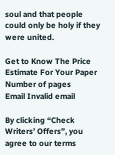soul and that people could only be holy if they were united.

Get to Know The Price Estimate For Your Paper
Number of pages
Email Invalid email

By clicking “Check Writers’ Offers”, you agree to our terms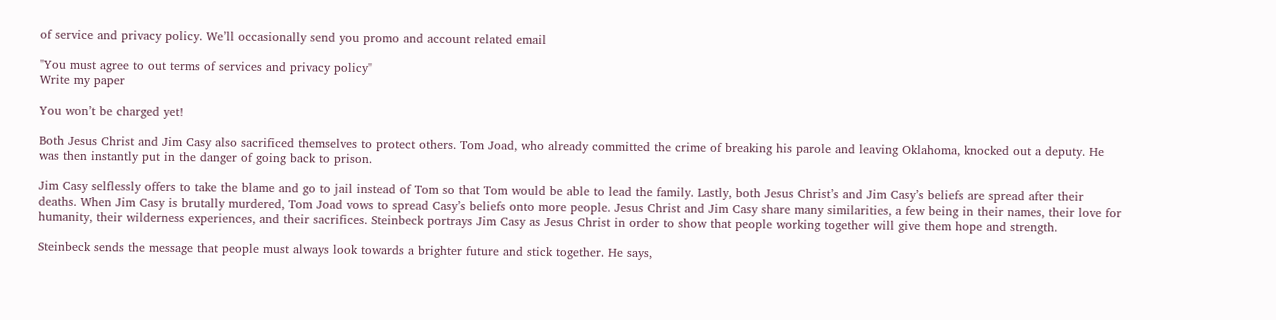of service and privacy policy. We’ll occasionally send you promo and account related email

"You must agree to out terms of services and privacy policy"
Write my paper

You won’t be charged yet!

Both Jesus Christ and Jim Casy also sacrificed themselves to protect others. Tom Joad, who already committed the crime of breaking his parole and leaving Oklahoma, knocked out a deputy. He was then instantly put in the danger of going back to prison.

Jim Casy selflessly offers to take the blame and go to jail instead of Tom so that Tom would be able to lead the family. Lastly, both Jesus Christ’s and Jim Casy’s beliefs are spread after their deaths. When Jim Casy is brutally murdered, Tom Joad vows to spread Casy’s beliefs onto more people. Jesus Christ and Jim Casy share many similarities, a few being in their names, their love for humanity, their wilderness experiences, and their sacrifices. Steinbeck portrays Jim Casy as Jesus Christ in order to show that people working together will give them hope and strength.

Steinbeck sends the message that people must always look towards a brighter future and stick together. He says,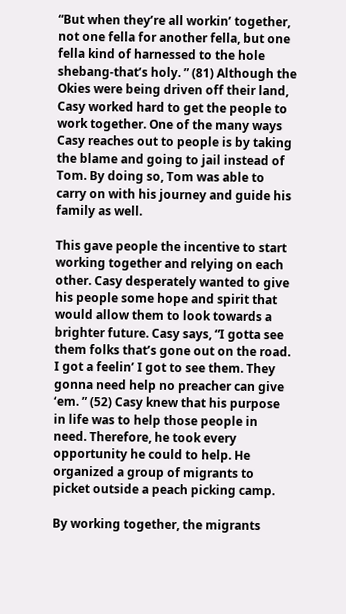“But when they’re all workin’ together, not one fella for another fella, but one fella kind of harnessed to the hole shebang-that’s holy. ” (81) Although the Okies were being driven off their land, Casy worked hard to get the people to work together. One of the many ways Casy reaches out to people is by taking the blame and going to jail instead of Tom. By doing so, Tom was able to carry on with his journey and guide his family as well.

This gave people the incentive to start working together and relying on each other. Casy desperately wanted to give his people some hope and spirit that would allow them to look towards a brighter future. Casy says, “I gotta see them folks that’s gone out on the road. I got a feelin’ I got to see them. They gonna need help no preacher can give ‘em. ” (52) Casy knew that his purpose in life was to help those people in need. Therefore, he took every opportunity he could to help. He organized a group of migrants to picket outside a peach picking camp.

By working together, the migrants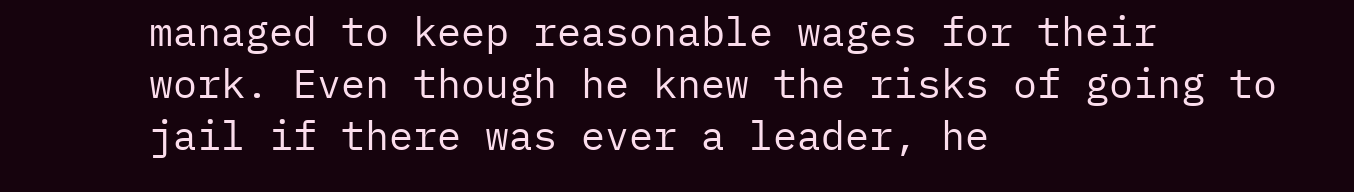managed to keep reasonable wages for their work. Even though he knew the risks of going to jail if there was ever a leader, he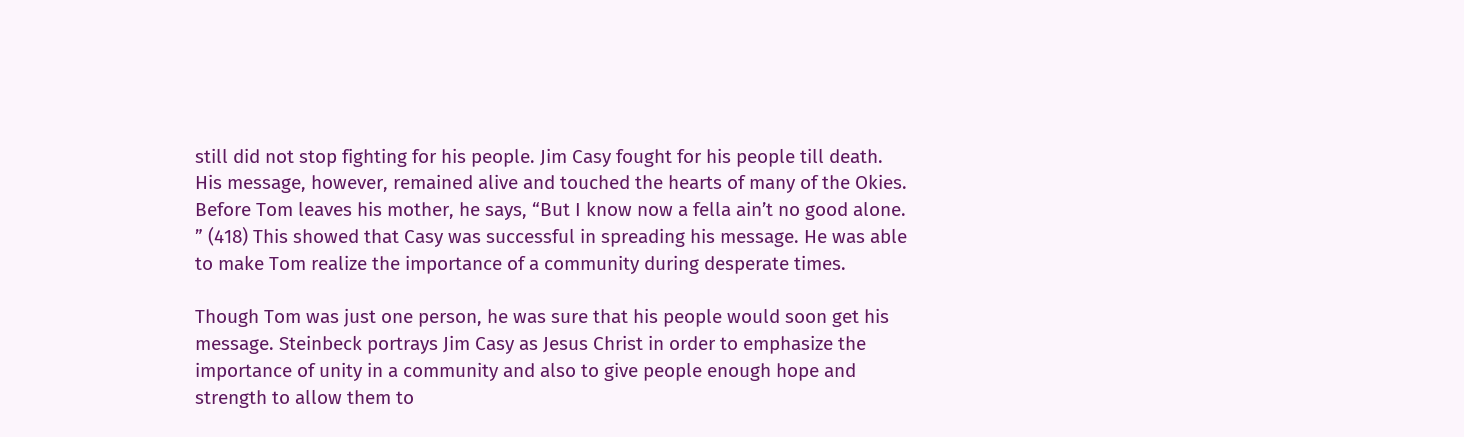still did not stop fighting for his people. Jim Casy fought for his people till death. His message, however, remained alive and touched the hearts of many of the Okies. Before Tom leaves his mother, he says, “But I know now a fella ain’t no good alone. ” (418) This showed that Casy was successful in spreading his message. He was able to make Tom realize the importance of a community during desperate times.

Though Tom was just one person, he was sure that his people would soon get his message. Steinbeck portrays Jim Casy as Jesus Christ in order to emphasize the importance of unity in a community and also to give people enough hope and strength to allow them to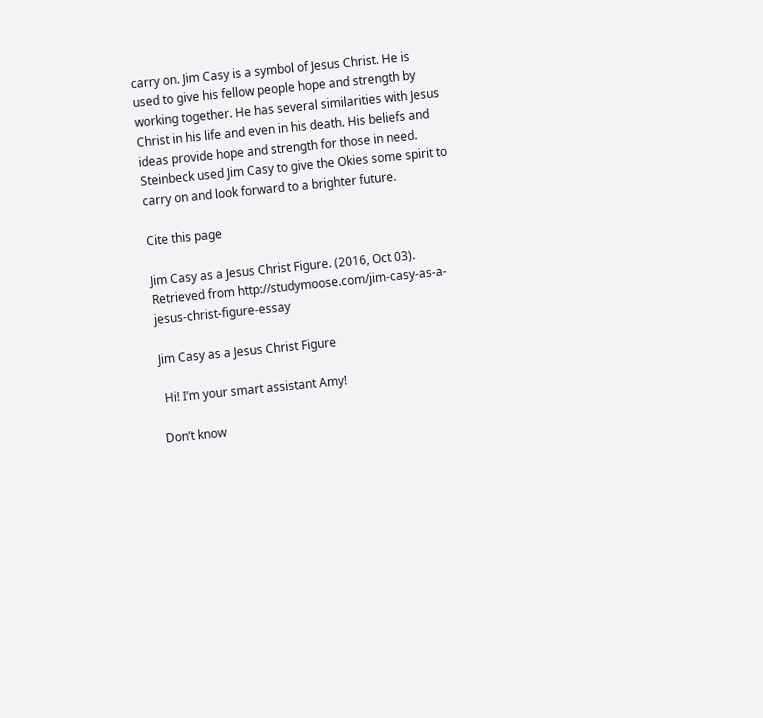carry on. Jim Casy is a symbol of Jesus Christ. He is used to give his fellow people hope and strength by working together. He has several similarities with Jesus Christ in his life and even in his death. His beliefs and ideas provide hope and strength for those in need. Steinbeck used Jim Casy to give the Okies some spirit to carry on and look forward to a brighter future.

Cite this page

Jim Casy as a Jesus Christ Figure. (2016, Oct 03). Retrieved from http://studymoose.com/jim-casy-as-a-jesus-christ-figure-essay

Jim Casy as a Jesus Christ Figure

 Hi! I’m your smart assistant Amy!

Don’t know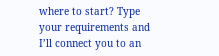where to start? Type your requirements and I’ll connect you to an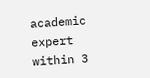academic expert within 3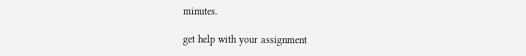minutes.

get help with your assignment